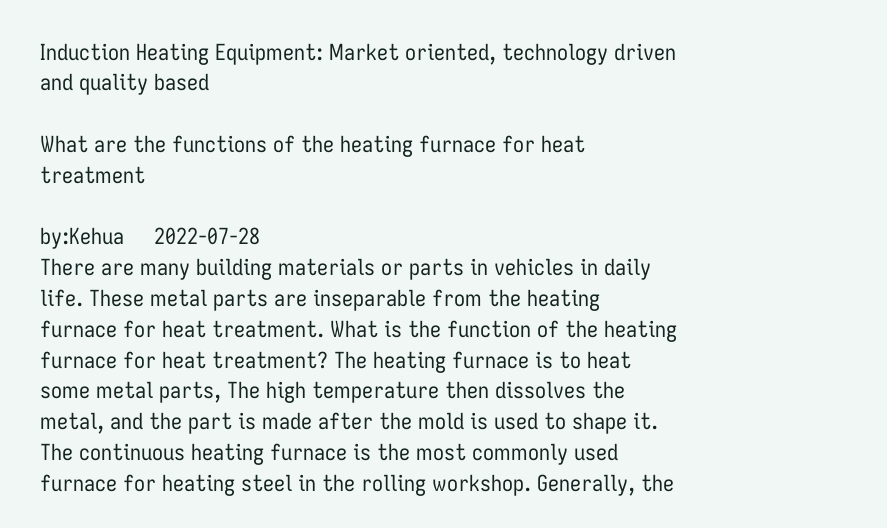Induction Heating Equipment: Market oriented, technology driven and quality based

What are the functions of the heating furnace for heat treatment

by:Kehua     2022-07-28
There are many building materials or parts in vehicles in daily life. These metal parts are inseparable from the heating furnace for heat treatment. What is the function of the heating furnace for heat treatment? The heating furnace is to heat some metal parts, The high temperature then dissolves the metal, and the part is made after the mold is used to shape it. The continuous heating furnace is the most commonly used furnace for heating steel in the rolling workshop. Generally, the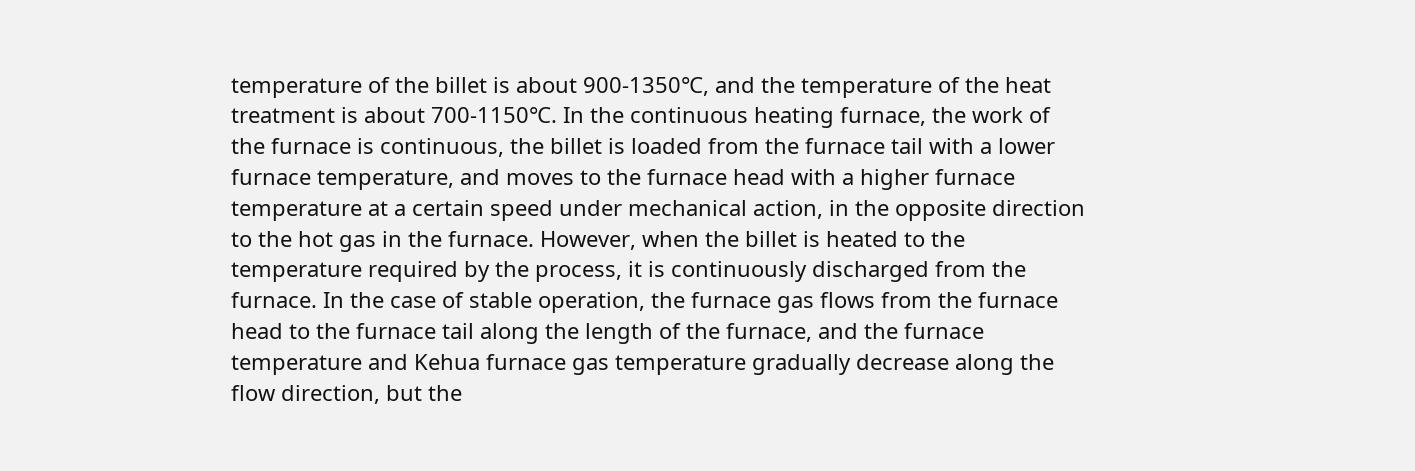temperature of the billet is about 900-1350℃, and the temperature of the heat treatment is about 700-1150℃. In the continuous heating furnace, the work of the furnace is continuous, the billet is loaded from the furnace tail with a lower furnace temperature, and moves to the furnace head with a higher furnace temperature at a certain speed under mechanical action, in the opposite direction to the hot gas in the furnace. However, when the billet is heated to the temperature required by the process, it is continuously discharged from the furnace. In the case of stable operation, the furnace gas flows from the furnace head to the furnace tail along the length of the furnace, and the furnace temperature and Kehua furnace gas temperature gradually decrease along the flow direction, but the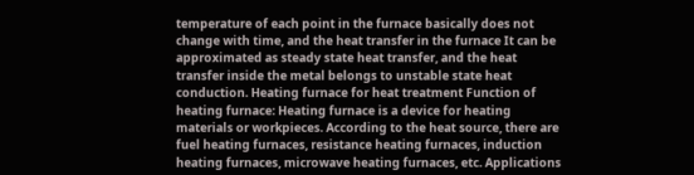temperature of each point in the furnace basically does not change with time, and the heat transfer in the furnace It can be approximated as steady state heat transfer, and the heat transfer inside the metal belongs to unstable state heat conduction. Heating furnace for heat treatment Function of heating furnace: Heating furnace is a device for heating materials or workpieces. According to the heat source, there are fuel heating furnaces, resistance heating furnaces, induction heating furnaces, microwave heating furnaces, etc. Applications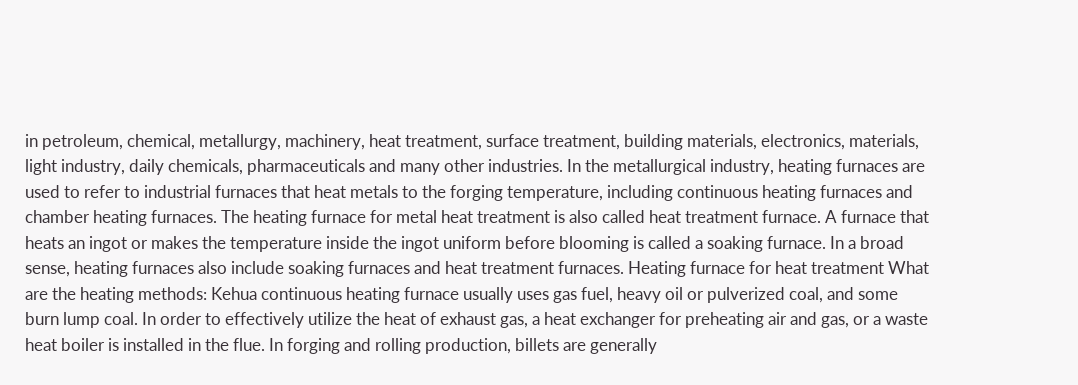in petroleum, chemical, metallurgy, machinery, heat treatment, surface treatment, building materials, electronics, materials, light industry, daily chemicals, pharmaceuticals and many other industries. In the metallurgical industry, heating furnaces are used to refer to industrial furnaces that heat metals to the forging temperature, including continuous heating furnaces and chamber heating furnaces. The heating furnace for metal heat treatment is also called heat treatment furnace. A furnace that heats an ingot or makes the temperature inside the ingot uniform before blooming is called a soaking furnace. In a broad sense, heating furnaces also include soaking furnaces and heat treatment furnaces. Heating furnace for heat treatment What are the heating methods: Kehua continuous heating furnace usually uses gas fuel, heavy oil or pulverized coal, and some burn lump coal. In order to effectively utilize the heat of exhaust gas, a heat exchanger for preheating air and gas, or a waste heat boiler is installed in the flue. In forging and rolling production, billets are generally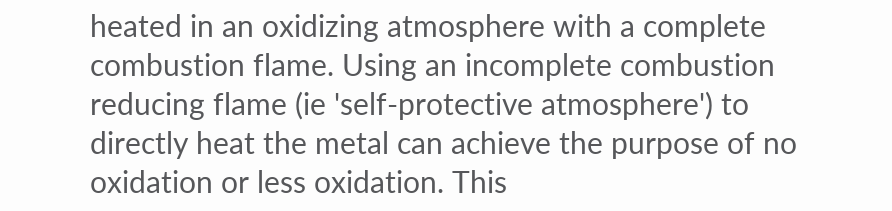heated in an oxidizing atmosphere with a complete combustion flame. Using an incomplete combustion reducing flame (ie 'self-protective atmosphere') to directly heat the metal can achieve the purpose of no oxidation or less oxidation. This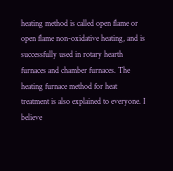heating method is called open flame or open flame non-oxidative heating, and is successfully used in rotary hearth furnaces and chamber furnaces. The heating furnace method for heat treatment is also explained to everyone. I believe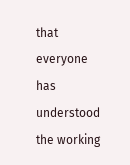that everyone has understood the working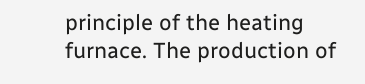principle of the heating furnace. The production of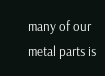many of our metal parts is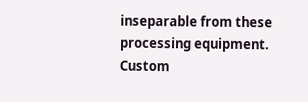inseparable from these processing equipment.
Custom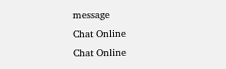message
Chat Online
Chat Online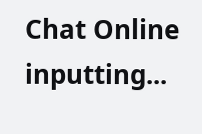Chat Online inputting...